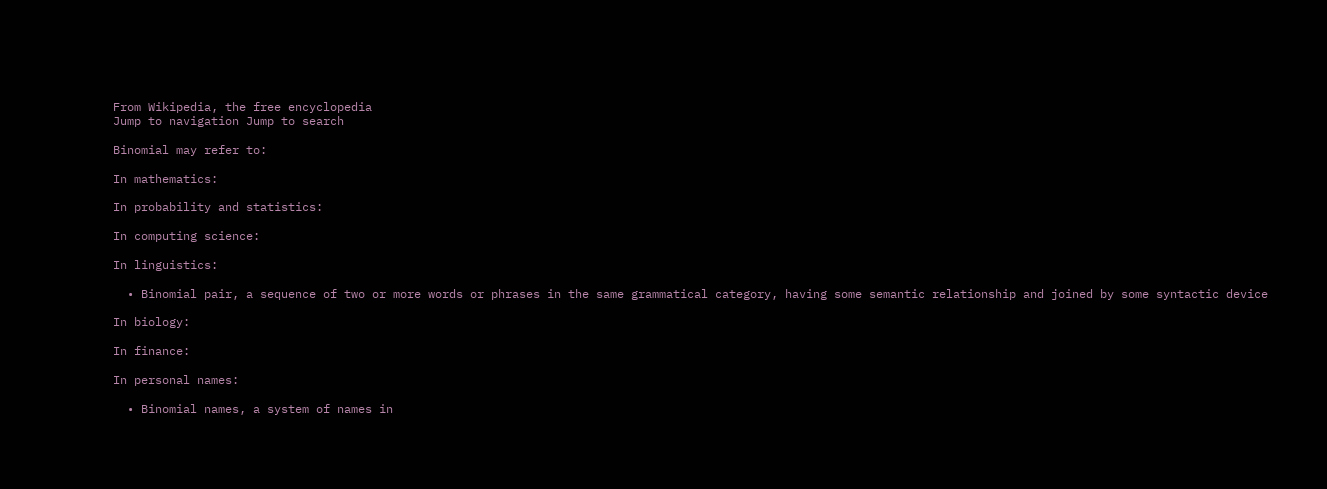From Wikipedia, the free encyclopedia
Jump to navigation Jump to search

Binomial may refer to:

In mathematics:

In probability and statistics:

In computing science:

In linguistics:

  • Binomial pair, a sequence of two or more words or phrases in the same grammatical category, having some semantic relationship and joined by some syntactic device

In biology:

In finance:

In personal names:

  • Binomial names, a system of names in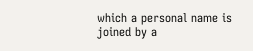which a personal name is joined by a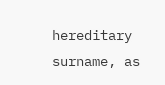hereditary surname, as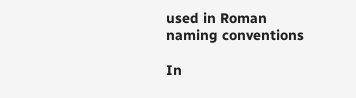used in Roman naming conventions

In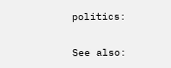politics:

See also: